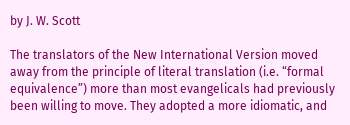by J. W. Scott

The translators of the New International Version moved away from the principle of literal translation (i.e. “formal equivalence”) more than most evangelicals had previously been willing to move. They adopted a more idiomatic, and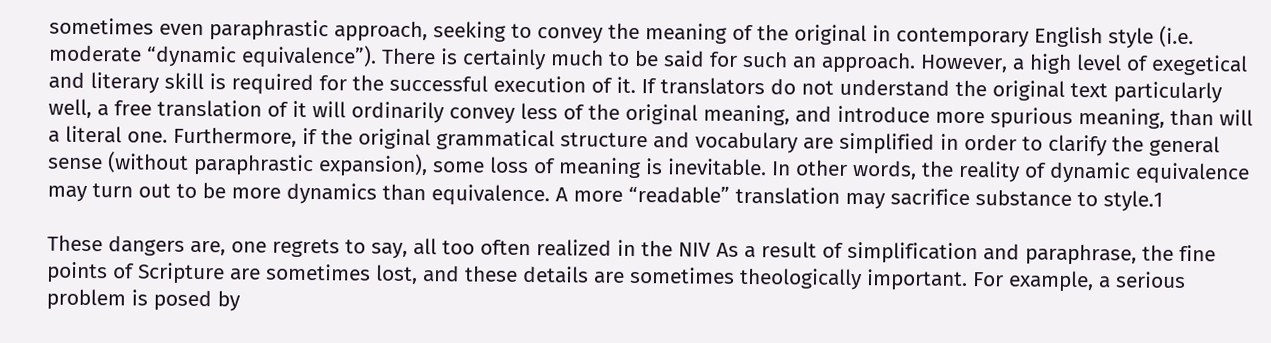sometimes even paraphrastic approach, seeking to convey the meaning of the original in contemporary English style (i.e. moderate “dynamic equivalence”). There is certainly much to be said for such an approach. However, a high level of exegetical and literary skill is required for the successful execution of it. If translators do not understand the original text particularly well, a free translation of it will ordinarily convey less of the original meaning, and introduce more spurious meaning, than will a literal one. Furthermore, if the original grammatical structure and vocabulary are simplified in order to clarify the general sense (without paraphrastic expansion), some loss of meaning is inevitable. In other words, the reality of dynamic equivalence may turn out to be more dynamics than equivalence. A more “readable” translation may sacrifice substance to style.1

These dangers are, one regrets to say, all too often realized in the NIV As a result of simplification and paraphrase, the fine points of Scripture are sometimes lost, and these details are sometimes theologically important. For example, a serious problem is posed by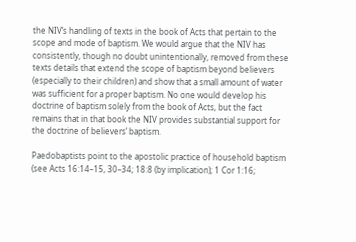the NIV’s handling of texts in the book of Acts that pertain to the scope and mode of baptism. We would argue that the NIV has consistently, though no doubt unintentionally, removed from these texts details that extend the scope of baptism beyond believers (especially to their children) and show that a small amount of water was sufficient for a proper baptism. No one would develop his doctrine of baptism solely from the book of Acts, but the fact remains that in that book the NIV provides substantial support for the doctrine of believers’ baptism.

Paedobaptists point to the apostolic practice of household baptism (see Acts 16:14–15, 30–34; 18:8 (by implication); 1 Cor 1:16;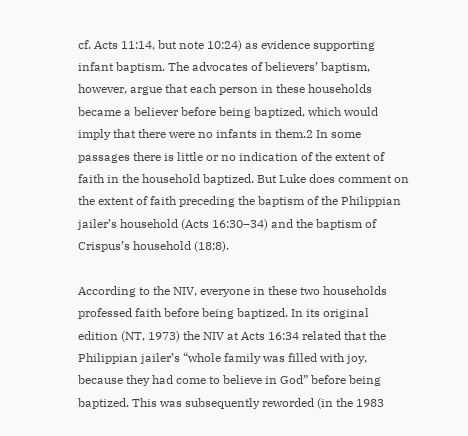cf. Acts 11:14, but note 10:24) as evidence supporting infant baptism. The advocates of believers’ baptism, however, argue that each person in these households became a believer before being baptized, which would imply that there were no infants in them.2 In some passages there is little or no indication of the extent of faith in the household baptized. But Luke does comment on the extent of faith preceding the baptism of the Philippian jailer’s household (Acts 16:30–34) and the baptism of Crispus’s household (18:8).

According to the NIV, everyone in these two households professed faith before being baptized. In its original edition (NT, 1973) the NIV at Acts 16:34 related that the Philippian jailer’s “whole family was filled with joy, because they had come to believe in God” before being baptized. This was subsequently reworded (in the 1983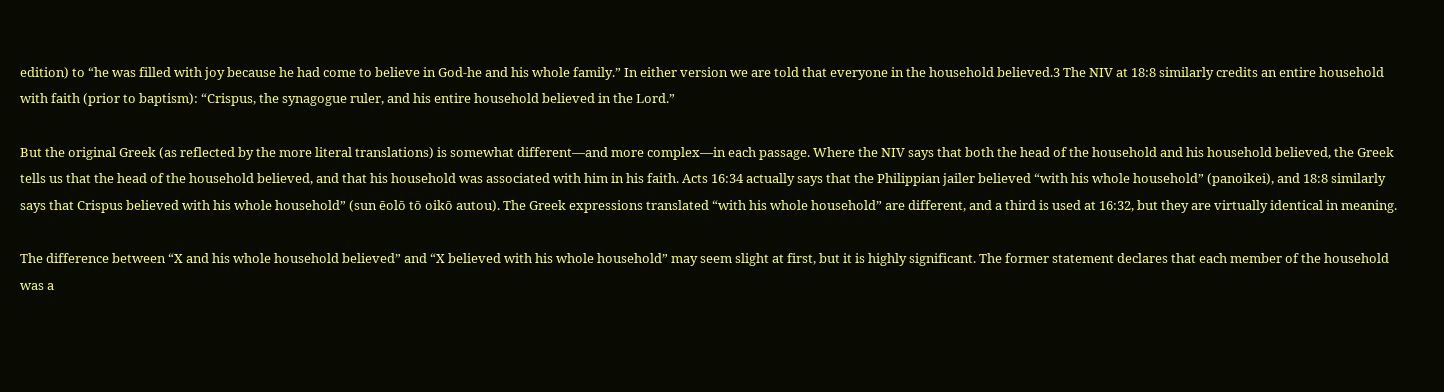edition) to “he was filled with joy because he had come to believe in God-he and his whole family.” In either version we are told that everyone in the household believed.3 The NIV at 18:8 similarly credits an entire household with faith (prior to baptism): “Crispus, the synagogue ruler, and his entire household believed in the Lord.”

But the original Greek (as reflected by the more literal translations) is somewhat different—and more complex—in each passage. Where the NIV says that both the head of the household and his household believed, the Greek tells us that the head of the household believed, and that his household was associated with him in his faith. Acts 16:34 actually says that the Philippian jailer believed “with his whole household” (panoikei), and 18:8 similarly says that Crispus believed with his whole household” (sun ēolō tō oikō autou). The Greek expressions translated “with his whole household” are different, and a third is used at 16:32, but they are virtually identical in meaning.

The difference between “X and his whole household believed” and “X believed with his whole household” may seem slight at first, but it is highly significant. The former statement declares that each member of the household was a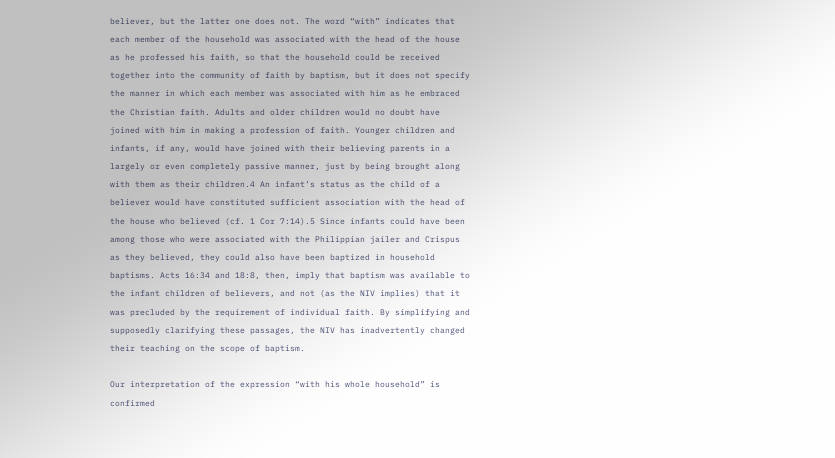believer, but the latter one does not. The word “with” indicates that each member of the household was associated with the head of the house as he professed his faith, so that the household could be received together into the community of faith by baptism, but it does not specify the manner in which each member was associated with him as he embraced the Christian faith. Adults and older children would no doubt have joined with him in making a profession of faith. Younger children and infants, if any, would have joined with their believing parents in a largely or even completely passive manner, just by being brought along with them as their children.4 An infant’s status as the child of a believer would have constituted sufficient association with the head of the house who believed (cf. 1 Cor 7:14).5 Since infants could have been among those who were associated with the Philippian jailer and Crispus as they believed, they could also have been baptized in household baptisms. Acts 16:34 and 18:8, then, imply that baptism was available to the infant children of believers, and not (as the NIV implies) that it was precluded by the requirement of individual faith. By simplifying and supposedly clarifying these passages, the NIV has inadvertently changed their teaching on the scope of baptism.

Our interpretation of the expression “with his whole household” is confirmed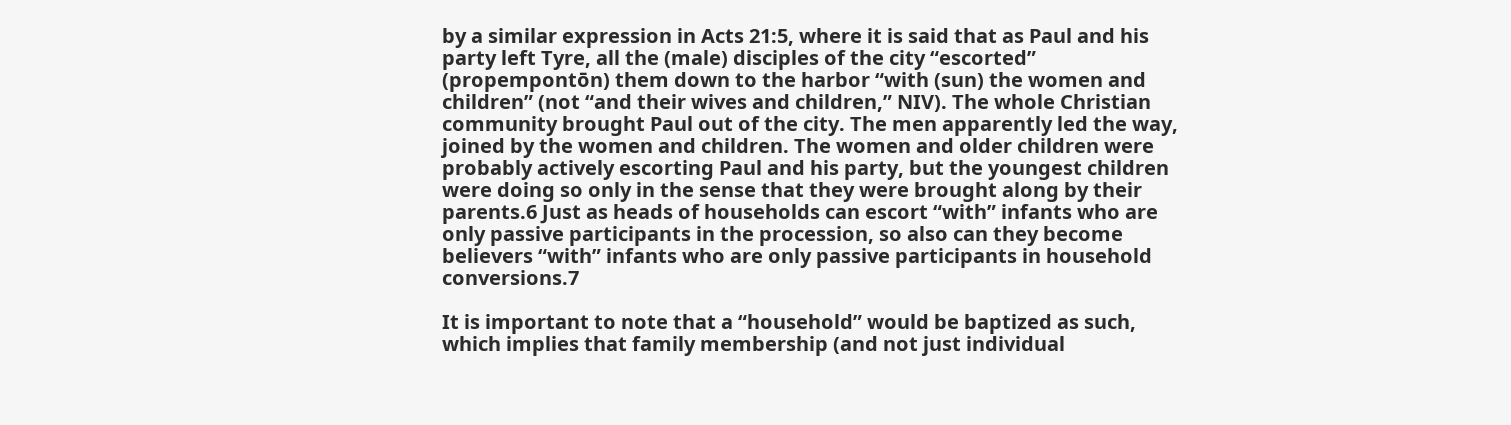by a similar expression in Acts 21:5, where it is said that as Paul and his party left Tyre, all the (male) disciples of the city “escorted” (propempontōn) them down to the harbor “with (sun) the women and children” (not “and their wives and children,” NIV). The whole Christian community brought Paul out of the city. The men apparently led the way, joined by the women and children. The women and older children were probably actively escorting Paul and his party, but the youngest children were doing so only in the sense that they were brought along by their parents.6 Just as heads of households can escort “with” infants who are only passive participants in the procession, so also can they become believers “with” infants who are only passive participants in household conversions.7

It is important to note that a “household” would be baptized as such, which implies that family membership (and not just individual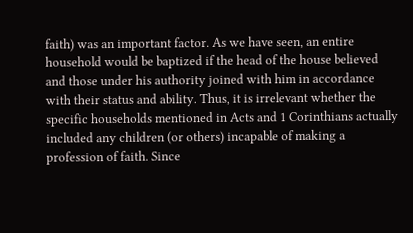faith) was an important factor. As we have seen, an entire household would be baptized if the head of the house believed and those under his authority joined with him in accordance with their status and ability. Thus, it is irrelevant whether the specific households mentioned in Acts and 1 Corinthians actually included any children (or others) incapable of making a profession of faith. Since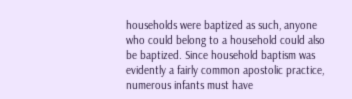households were baptized as such, anyone who could belong to a household could also be baptized. Since household baptism was evidently a fairly common apostolic practice, numerous infants must have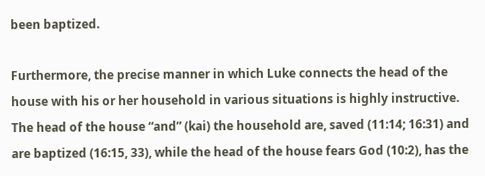been baptized.

Furthermore, the precise manner in which Luke connects the head of the house with his or her household in various situations is highly instructive. The head of the house “and” (kai) the household are, saved (11:14; 16:31) and are baptized (16:15, 33), while the head of the house fears God (10:2), has the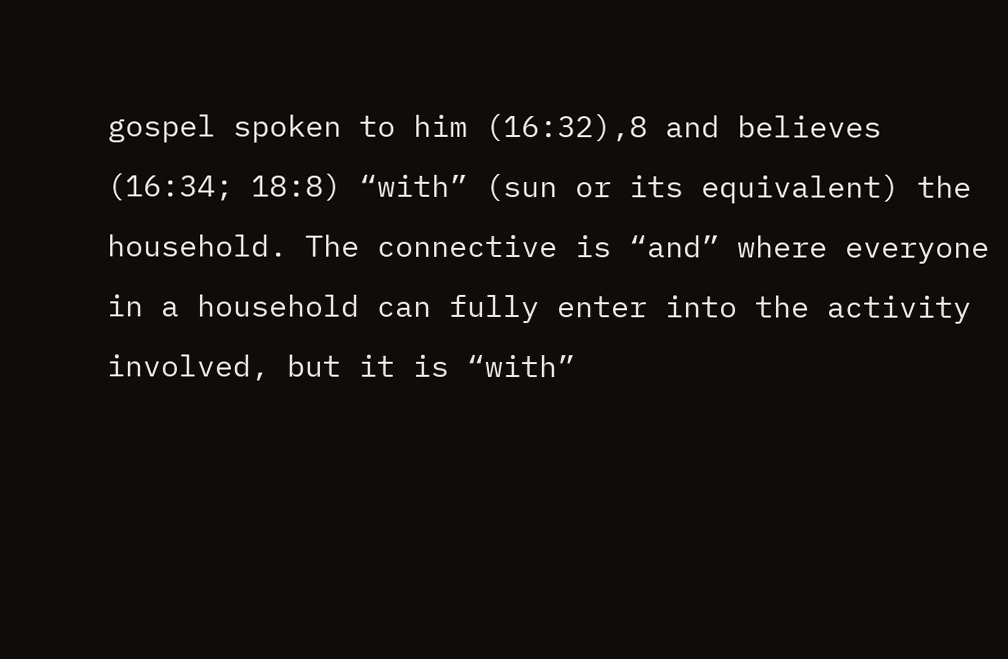gospel spoken to him (16:32),8 and believes (16:34; 18:8) “with” (sun or its equivalent) the household. The connective is “and” where everyone in a household can fully enter into the activity involved, but it is “with”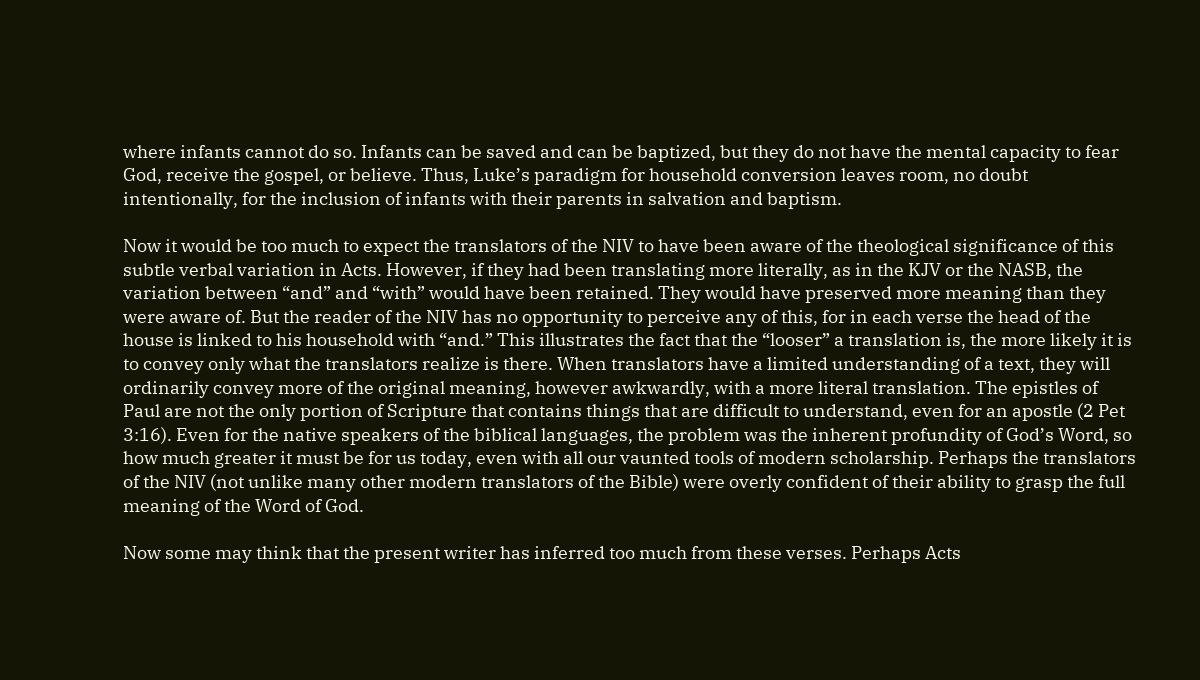where infants cannot do so. Infants can be saved and can be baptized, but they do not have the mental capacity to fear God, receive the gospel, or believe. Thus, Luke’s paradigm for household conversion leaves room, no doubt intentionally, for the inclusion of infants with their parents in salvation and baptism.

Now it would be too much to expect the translators of the NIV to have been aware of the theological significance of this subtle verbal variation in Acts. However, if they had been translating more literally, as in the KJV or the NASB, the variation between “and” and “with” would have been retained. They would have preserved more meaning than they were aware of. But the reader of the NIV has no opportunity to perceive any of this, for in each verse the head of the house is linked to his household with “and.” This illustrates the fact that the “looser” a translation is, the more likely it is to convey only what the translators realize is there. When translators have a limited understanding of a text, they will ordinarily convey more of the original meaning, however awkwardly, with a more literal translation. The epistles of Paul are not the only portion of Scripture that contains things that are difficult to understand, even for an apostle (2 Pet 3:16). Even for the native speakers of the biblical languages, the problem was the inherent profundity of God’s Word, so how much greater it must be for us today, even with all our vaunted tools of modern scholarship. Perhaps the translators of the NIV (not unlike many other modern translators of the Bible) were overly confident of their ability to grasp the full meaning of the Word of God.

Now some may think that the present writer has inferred too much from these verses. Perhaps Acts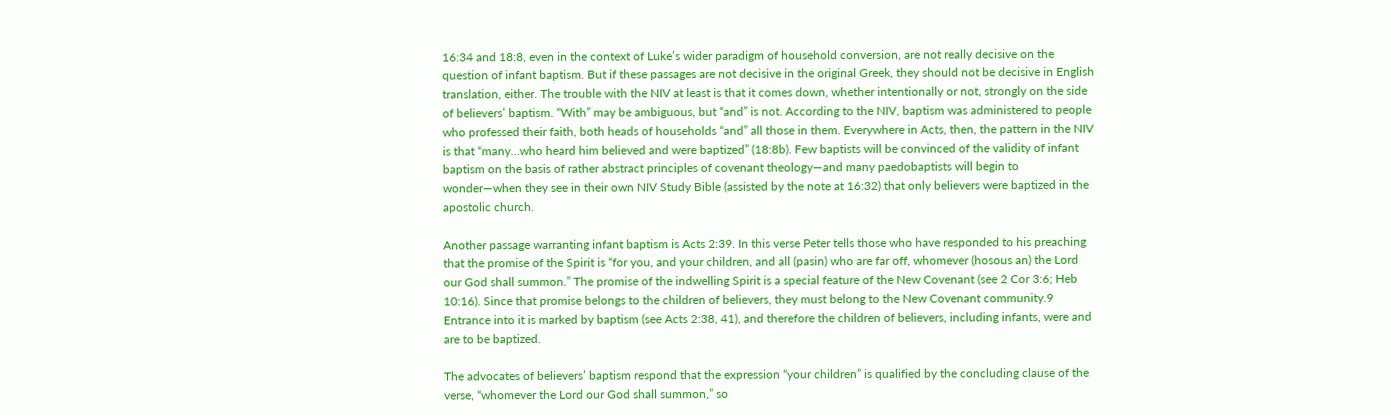16:34 and 18:8, even in the context of Luke’s wider paradigm of household conversion, are not really decisive on the question of infant baptism. But if these passages are not decisive in the original Greek, they should not be decisive in English translation, either. The trouble with the NIV at least is that it comes down, whether intentionally or not, strongly on the side of believers’ baptism. “With” may be ambiguous, but “and” is not. According to the NIV, baptism was administered to people who professed their faith, both heads of households “and” all those in them. Everywhere in Acts, then, the pattern in the NIV is that “many…who heard him believed and were baptized” (18:8b). Few baptists will be convinced of the validity of infant baptism on the basis of rather abstract principles of covenant theology—and many paedobaptists will begin to wonder—when they see in their own NIV Study Bible (assisted by the note at 16:32) that only believers were baptized in the apostolic church.

Another passage warranting infant baptism is Acts 2:39. In this verse Peter tells those who have responded to his preaching that the promise of the Spirit is “for you, and your children, and all (pasin) who are far off, whomever (hosous an) the Lord our God shall summon.” The promise of the indwelling Spirit is a special feature of the New Covenant (see 2 Cor 3:6; Heb 10:16). Since that promise belongs to the children of believers, they must belong to the New Covenant community.9 Entrance into it is marked by baptism (see Acts 2:38, 41), and therefore the children of believers, including infants, were and are to be baptized.

The advocates of believers’ baptism respond that the expression “your children” is qualified by the concluding clause of the verse, “whomever the Lord our God shall summon,” so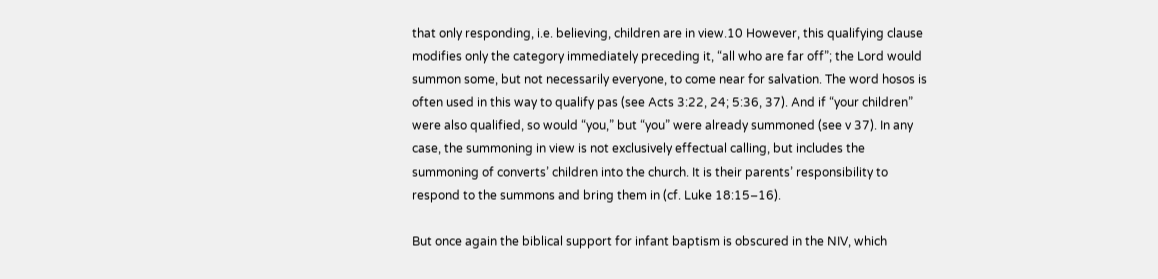that only responding, i.e. believing, children are in view.10 However, this qualifying clause modifies only the category immediately preceding it, “all who are far off”; the Lord would summon some, but not necessarily everyone, to come near for salvation. The word hosos is often used in this way to qualify pas (see Acts 3:22, 24; 5:36, 37). And if “your children” were also qualified, so would “you,” but “you” were already summoned (see v 37). In any case, the summoning in view is not exclusively effectual calling, but includes the summoning of converts’ children into the church. It is their parents’ responsibility to respond to the summons and bring them in (cf. Luke 18:15–16).

But once again the biblical support for infant baptism is obscured in the NIV, which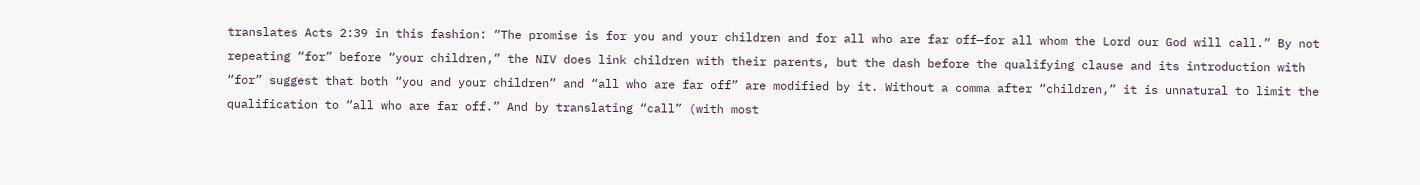translates Acts 2:39 in this fashion: “The promise is for you and your children and for all who are far off—for all whom the Lord our God will call.” By not repeating “for” before “your children,” the NIV does link children with their parents, but the dash before the qualifying clause and its introduction with “for” suggest that both “you and your children” and “all who are far off” are modified by it. Without a comma after “children,” it is unnatural to limit the qualification to “all who are far off.” And by translating “call” (with most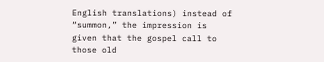English translations) instead of “summon,” the impression is given that the gospel call to those old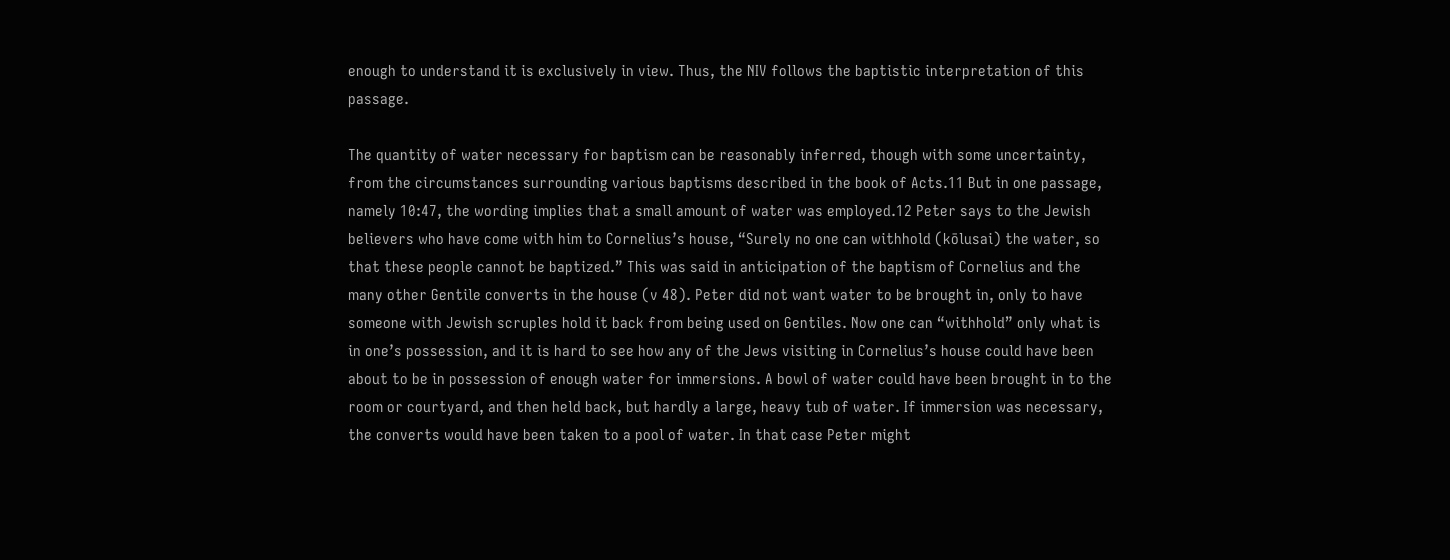enough to understand it is exclusively in view. Thus, the NIV follows the baptistic interpretation of this passage.

The quantity of water necessary for baptism can be reasonably inferred, though with some uncertainty, from the circumstances surrounding various baptisms described in the book of Acts.11 But in one passage, namely 10:47, the wording implies that a small amount of water was employed.12 Peter says to the Jewish believers who have come with him to Cornelius’s house, “Surely no one can withhold (kōlusai) the water, so that these people cannot be baptized.” This was said in anticipation of the baptism of Cornelius and the many other Gentile converts in the house (v 48). Peter did not want water to be brought in, only to have someone with Jewish scruples hold it back from being used on Gentiles. Now one can “withhold” only what is in one’s possession, and it is hard to see how any of the Jews visiting in Cornelius’s house could have been about to be in possession of enough water for immersions. A bowl of water could have been brought in to the room or courtyard, and then held back, but hardly a large, heavy tub of water. If immersion was necessary, the converts would have been taken to a pool of water. In that case Peter might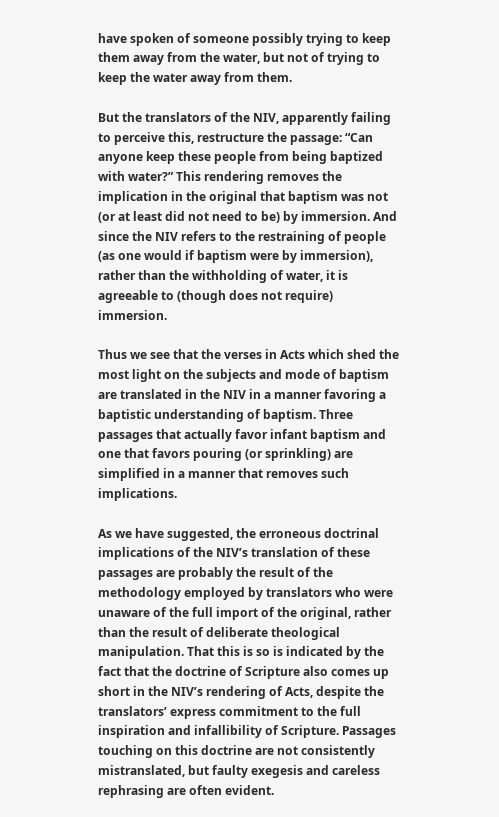have spoken of someone possibly trying to keep them away from the water, but not of trying to keep the water away from them.

But the translators of the NIV, apparently failing to perceive this, restructure the passage: “Can anyone keep these people from being baptized with water?” This rendering removes the implication in the original that baptism was not (or at least did not need to be) by immersion. And since the NIV refers to the restraining of people (as one would if baptism were by immersion), rather than the withholding of water, it is agreeable to (though does not require) immersion.

Thus we see that the verses in Acts which shed the most light on the subjects and mode of baptism are translated in the NIV in a manner favoring a baptistic understanding of baptism. Three passages that actually favor infant baptism and one that favors pouring (or sprinkling) are simplified in a manner that removes such implications.

As we have suggested, the erroneous doctrinal implications of the NIV’s translation of these passages are probably the result of the methodology employed by translators who were unaware of the full import of the original, rather than the result of deliberate theological manipulation. That this is so is indicated by the fact that the doctrine of Scripture also comes up short in the NIV’s rendering of Acts, despite the translators’ express commitment to the full inspiration and infallibility of Scripture. Passages touching on this doctrine are not consistently mistranslated, but faulty exegesis and careless rephrasing are often evident.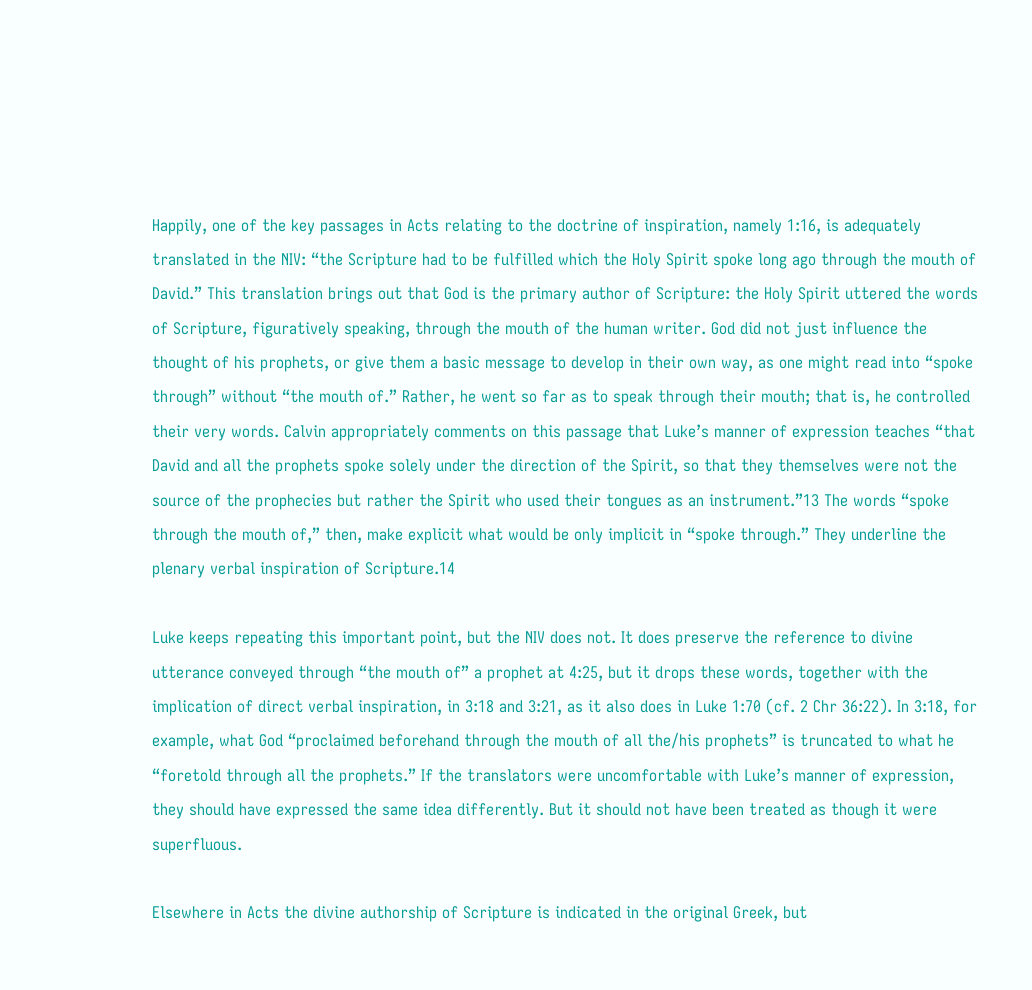Happily, one of the key passages in Acts relating to the doctrine of inspiration, namely 1:16, is adequately translated in the NIV: “the Scripture had to be fulfilled which the Holy Spirit spoke long ago through the mouth of David.” This translation brings out that God is the primary author of Scripture: the Holy Spirit uttered the words of Scripture, figuratively speaking, through the mouth of the human writer. God did not just influence the thought of his prophets, or give them a basic message to develop in their own way, as one might read into “spoke through” without “the mouth of.” Rather, he went so far as to speak through their mouth; that is, he controlled their very words. Calvin appropriately comments on this passage that Luke’s manner of expression teaches “that David and all the prophets spoke solely under the direction of the Spirit, so that they themselves were not the source of the prophecies but rather the Spirit who used their tongues as an instrument.”13 The words “spoke through the mouth of,” then, make explicit what would be only implicit in “spoke through.” They underline the plenary verbal inspiration of Scripture.14

Luke keeps repeating this important point, but the NIV does not. It does preserve the reference to divine utterance conveyed through “the mouth of” a prophet at 4:25, but it drops these words, together with the implication of direct verbal inspiration, in 3:18 and 3:21, as it also does in Luke 1:70 (cf. 2 Chr 36:22). In 3:18, for example, what God “proclaimed beforehand through the mouth of all the/his prophets” is truncated to what he “foretold through all the prophets.” If the translators were uncomfortable with Luke’s manner of expression, they should have expressed the same idea differently. But it should not have been treated as though it were superfluous.

Elsewhere in Acts the divine authorship of Scripture is indicated in the original Greek, but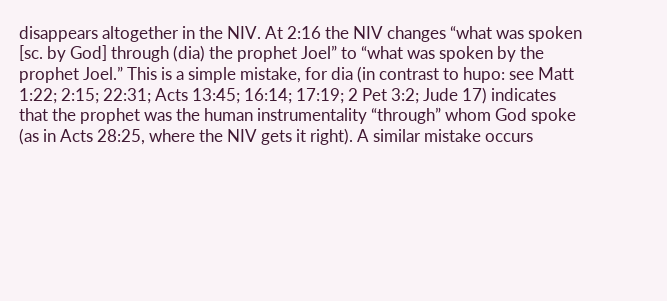disappears altogether in the NIV. At 2:16 the NIV changes “what was spoken [sc. by God] through (dia) the prophet Joel” to “what was spoken by the prophet Joel.” This is a simple mistake, for dia (in contrast to hupo: see Matt 1:22; 2:15; 22:31; Acts 13:45; 16:14; 17:19; 2 Pet 3:2; Jude 17) indicates that the prophet was the human instrumentality “through” whom God spoke (as in Acts 28:25, where the NIV gets it right). A similar mistake occurs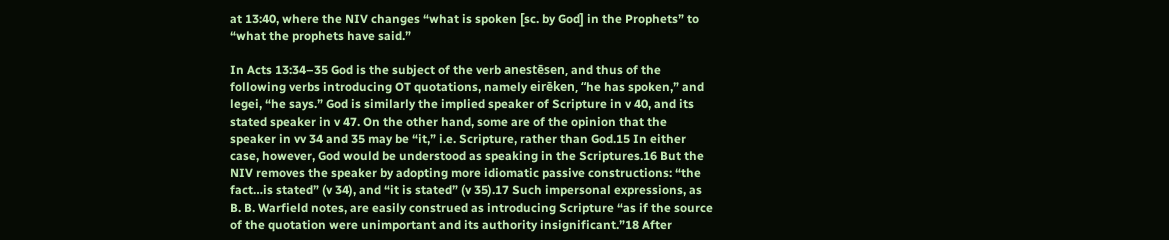at 13:40, where the NIV changes “what is spoken [sc. by God] in the Prophets” to “what the prophets have said.”

In Acts 13:34–35 God is the subject of the verb anestēsen, and thus of the following verbs introducing OT quotations, namely eirēken, “he has spoken,” and legei, “he says.” God is similarly the implied speaker of Scripture in v 40, and its stated speaker in v 47. On the other hand, some are of the opinion that the speaker in vv 34 and 35 may be “it,” i.e. Scripture, rather than God.15 In either case, however, God would be understood as speaking in the Scriptures.16 But the NIV removes the speaker by adopting more idiomatic passive constructions: “the fact…is stated” (v 34), and “it is stated” (v 35).17 Such impersonal expressions, as B. B. Warfield notes, are easily construed as introducing Scripture “as if the source of the quotation were unimportant and its authority insignificant.”18 After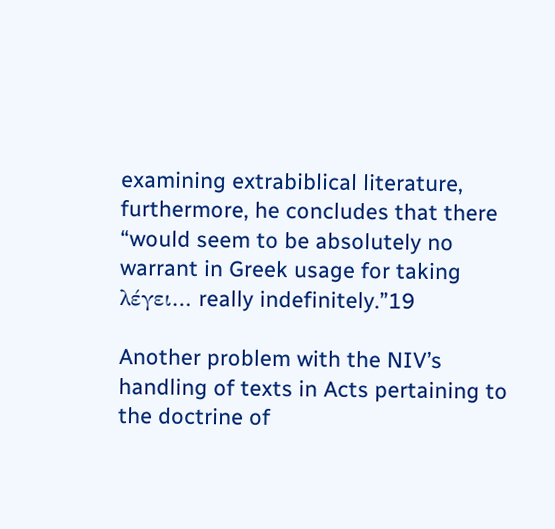examining extrabiblical literature, furthermore, he concludes that there “would seem to be absolutely no warrant in Greek usage for taking λέγει… really indefinitely.”19

Another problem with the NIV’s handling of texts in Acts pertaining to the doctrine of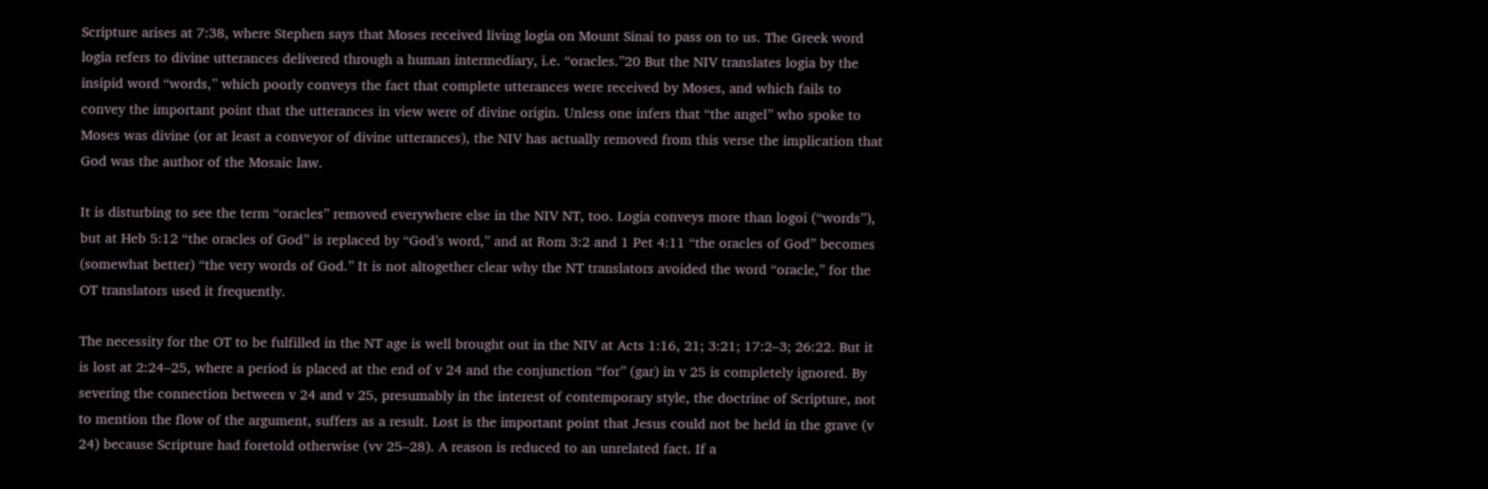Scripture arises at 7:38, where Stephen says that Moses received living logia on Mount Sinai to pass on to us. The Greek word logia refers to divine utterances delivered through a human intermediary, i.e. “oracles.”20 But the NIV translates logia by the insipid word “words,” which poorly conveys the fact that complete utterances were received by Moses, and which fails to convey the important point that the utterances in view were of divine origin. Unless one infers that “the angel” who spoke to Moses was divine (or at least a conveyor of divine utterances), the NIV has actually removed from this verse the implication that God was the author of the Mosaic law.

It is disturbing to see the term “oracles” removed everywhere else in the NIV NT, too. Logia conveys more than logoi (“words”), but at Heb 5:12 “the oracles of God” is replaced by “God’s word,” and at Rom 3:2 and 1 Pet 4:11 “the oracles of God” becomes (somewhat better) “the very words of God.” It is not altogether clear why the NT translators avoided the word “oracle,” for the OT translators used it frequently.

The necessity for the OT to be fulfilled in the NT age is well brought out in the NIV at Acts 1:16, 21; 3:21; 17:2–3; 26:22. But it is lost at 2:24–25, where a period is placed at the end of v 24 and the conjunction “for” (gar) in v 25 is completely ignored. By severing the connection between v 24 and v 25, presumably in the interest of contemporary style, the doctrine of Scripture, not to mention the flow of the argument, suffers as a result. Lost is the important point that Jesus could not be held in the grave (v 24) because Scripture had foretold otherwise (vv 25–28). A reason is reduced to an unrelated fact. If a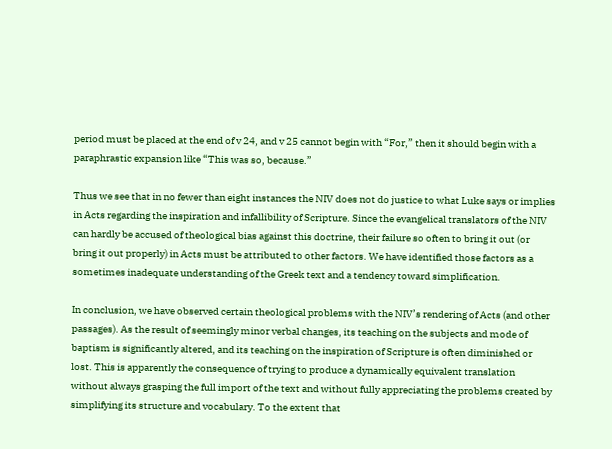period must be placed at the end of v 24, and v 25 cannot begin with “For,” then it should begin with a paraphrastic expansion like “This was so, because.”

Thus we see that in no fewer than eight instances the NIV does not do justice to what Luke says or implies in Acts regarding the inspiration and infallibility of Scripture. Since the evangelical translators of the NIV can hardly be accused of theological bias against this doctrine, their failure so often to bring it out (or bring it out properly) in Acts must be attributed to other factors. We have identified those factors as a sometimes inadequate understanding of the Greek text and a tendency toward simplification.

In conclusion, we have observed certain theological problems with the NIV’s rendering of Acts (and other passages). As the result of seemingly minor verbal changes, its teaching on the subjects and mode of baptism is significantly altered, and its teaching on the inspiration of Scripture is often diminished or lost. This is apparently the consequence of trying to produce a dynamically equivalent translation without always grasping the full import of the text and without fully appreciating the problems created by simplifying its structure and vocabulary. To the extent that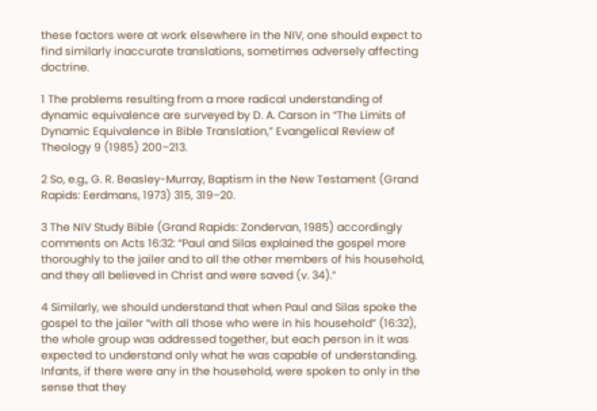these factors were at work elsewhere in the NIV, one should expect to find similarly inaccurate translations, sometimes adversely affecting doctrine.

1 The problems resulting from a more radical understanding of dynamic equivalence are surveyed by D. A. Carson in “The Limits of Dynamic Equivalence in Bible Translation,” Evangelical Review of Theology 9 (1985) 200–213.

2 So, e.g., G. R. Beasley-Murray, Baptism in the New Testament (Grand Rapids: Eerdmans, 1973) 315, 319–20.

3 The NIV Study Bible (Grand Rapids: Zondervan, 1985) accordingly comments on Acts 16:32: “Paul and Silas explained the gospel more thoroughly to the jailer and to all the other members of his household, and they all believed in Christ and were saved (v. 34).”

4 Similarly, we should understand that when Paul and Silas spoke the gospel to the jailer “with all those who were in his household” (16:32), the whole group was addressed together, but each person in it was expected to understand only what he was capable of understanding. Infants, if there were any in the household, were spoken to only in the sense that they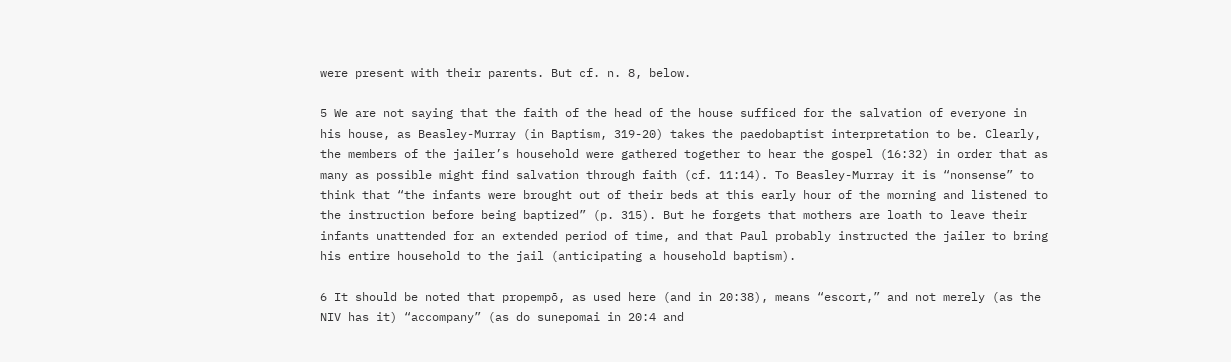were present with their parents. But cf. n. 8, below.

5 We are not saying that the faith of the head of the house sufficed for the salvation of everyone in his house, as Beasley-Murray (in Baptism, 319-20) takes the paedobaptist interpretation to be. Clearly, the members of the jailer’s household were gathered together to hear the gospel (16:32) in order that as many as possible might find salvation through faith (cf. 11:14). To Beasley-Murray it is “nonsense” to think that “the infants were brought out of their beds at this early hour of the morning and listened to the instruction before being baptized” (p. 315). But he forgets that mothers are loath to leave their infants unattended for an extended period of time, and that Paul probably instructed the jailer to bring his entire household to the jail (anticipating a household baptism).

6 It should be noted that propempō, as used here (and in 20:38), means “escort,” and not merely (as the NIV has it) “accompany” (as do sunepomai in 20:4 and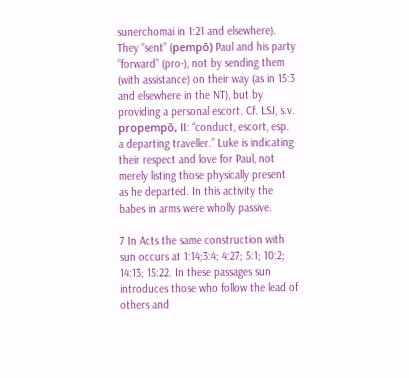sunerchomai in 1:21 and elsewhere). They “sent” (pempō) Paul and his party “forward” (pro-), not by sending them (with assistance) on their way (as in 15:3 and elsewhere in the NT), but by providing a personal escort. Cf. LSJ, s.v. propempō, II: “conduct, escort, esp. a departing traveller.” Luke is indicating their respect and love for Paul, not merely listing those physically present as he departed. In this activity the babes in arms were wholly passive.

7 In Acts the same construction with sun occurs at 1:14;3:4; 4:27; 5:1; 10:2; 14:13; 15:22. In these passages sun introduces those who follow the lead of others and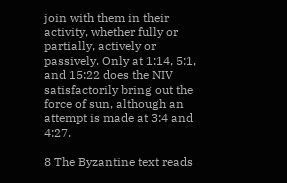join with them in their activity, whether fully or partially, actively or passively. Only at 1:14, 5:1, and 15:22 does the NIV satisfactorily bring out the force of sun, although an attempt is made at 3:4 and 4:27.

8 The Byzantine text reads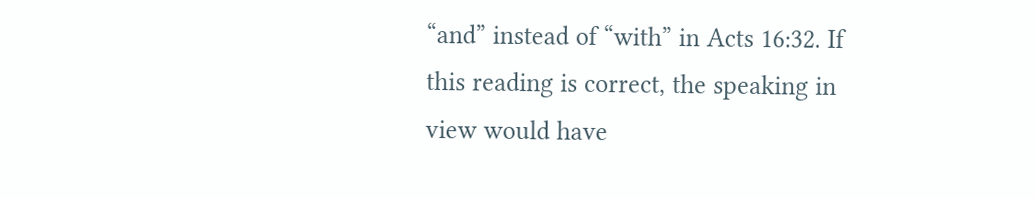“and” instead of “with” in Acts 16:32. If this reading is correct, the speaking in view would have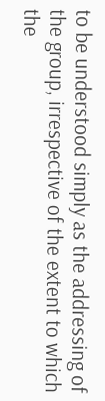to be understood simply as the addressing of the group, irrespective of the extent to which the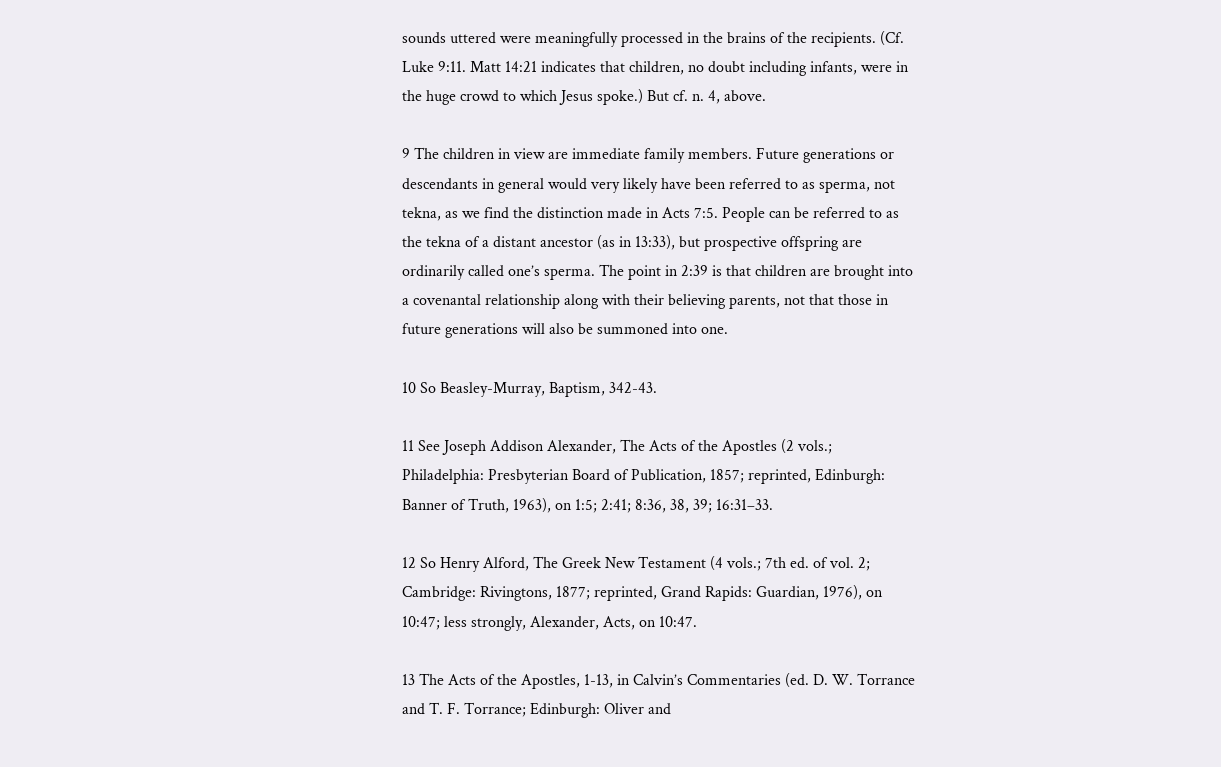sounds uttered were meaningfully processed in the brains of the recipients. (Cf. Luke 9:11. Matt 14:21 indicates that children, no doubt including infants, were in the huge crowd to which Jesus spoke.) But cf. n. 4, above.

9 The children in view are immediate family members. Future generations or descendants in general would very likely have been referred to as sperma, not tekna, as we find the distinction made in Acts 7:5. People can be referred to as the tekna of a distant ancestor (as in 13:33), but prospective offspring are ordinarily called one’s sperma. The point in 2:39 is that children are brought into a covenantal relationship along with their believing parents, not that those in future generations will also be summoned into one.

10 So Beasley-Murray, Baptism, 342-43.

11 See Joseph Addison Alexander, The Acts of the Apostles (2 vols.; Philadelphia: Presbyterian Board of Publication, 1857; reprinted, Edinburgh: Banner of Truth, 1963), on 1:5; 2:41; 8:36, 38, 39; 16:31–33.

12 So Henry Alford, The Greek New Testament (4 vols.; 7th ed. of vol. 2; Cambridge: Rivingtons, 1877; reprinted, Grand Rapids: Guardian, 1976), on 10:47; less strongly, Alexander, Acts, on 10:47.

13 The Acts of the Apostles, 1-13, in Calvin’s Commentaries (ed. D. W. Torrance and T. F. Torrance; Edinburgh: Oliver and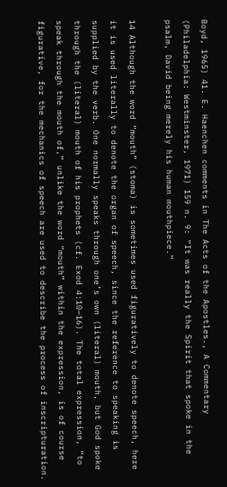Boyd, 1965) 41. E. Haenchen comments in The Acts of the Apostles., A Commentary (Philadelphia: Westminster, 1971) 159 n. 9: “It was really the Spirit that spoke in the psalm, David being merely his human mouthpiece.”

14 Although the word “mouth” (stoma) is sometimes used figuratively to denote speech, here it is used literally to denote the organ of speech, since the reference to speaking is supplied by the verb. One normally speaks through one’s own (literal) mouth, but God spoke through the (literal) mouth of his prophets (cf. Exod 4:10–16). The total expression, “to speak through the mouth of,” unlike the word “mouth” within the expression, is of course figurative, for the mechanics of speech are used to describe the process of inscripturation.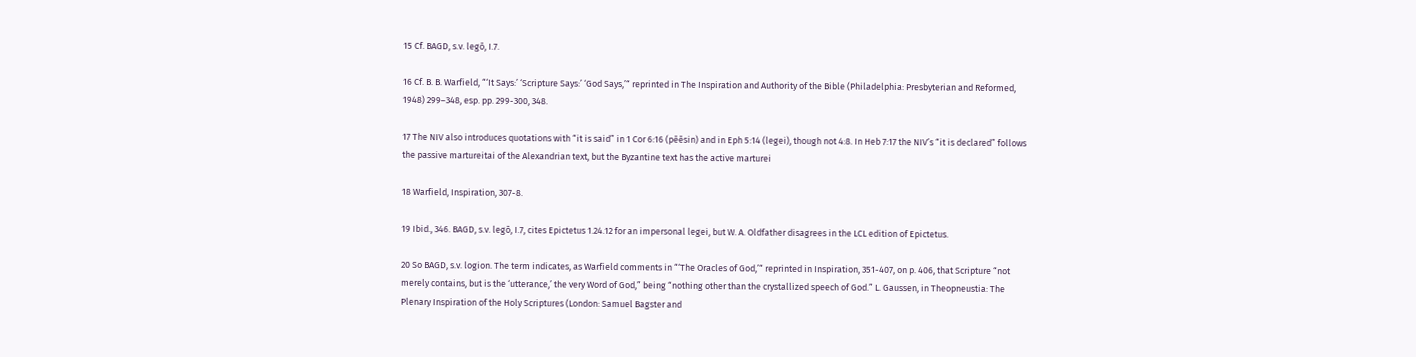15 Cf. BAGD, s.v. legō, I.7.

16 Cf. B. B. Warfield, “‘It Says:’ ‘Scripture Says:’ ‘God Says,’“ reprinted in The Inspiration and Authority of the Bible (Philadelphia: Presbyterian and Reformed, 1948) 299–348, esp. pp. 299-300, 348.

17 The NIV also introduces quotations with “it is said” in 1 Cor 6:16 (pēēsin) and in Eph 5:14 (legei), though not 4:8. In Heb 7:17 the NIV’s “it is declared” follows the passive martureitai of the Alexandrian text, but the Byzantine text has the active marturei

18 Warfield, Inspiration, 307-8.

19 Ibid., 346. BAGD, s.v. legō, I.7, cites Epictetus 1.24.12 for an impersonal legei, but W. A. Oldfather disagrees in the LCL edition of Epictetus.

20 So BAGD, s.v. logion. The term indicates, as Warfield comments in “‘The Oracles of God,’“ reprinted in Inspiration, 351-407, on p. 406, that Scripture “not merely contains, but is the ‘utterance,’ the very Word of God,” being “nothing other than the crystallized speech of God.” L. Gaussen, in Theopneustia: The Plenary Inspiration of the Holy Scriptures (London: Samuel Bagster and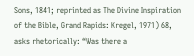Sons, 1841; reprinted as The Divine Inspiration of the Bible, Grand Rapids: Kregel, 1971) 68, asks rhetorically: “Was there a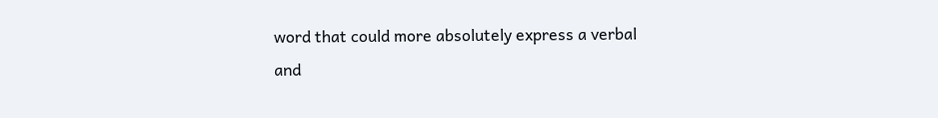word that could more absolutely express a verbal and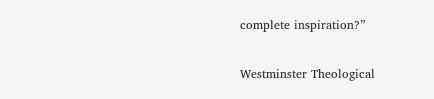complete inspiration?”

Westminster Theological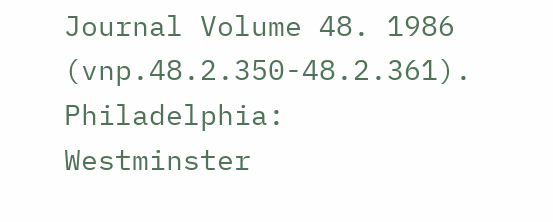Journal Volume 48. 1986 (vnp.48.2.350-48.2.361). Philadelphia: Westminster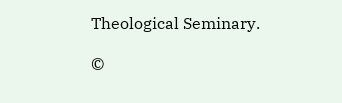Theological Seminary.

©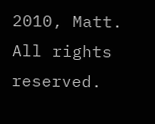2010, Matt. All rights reserved.